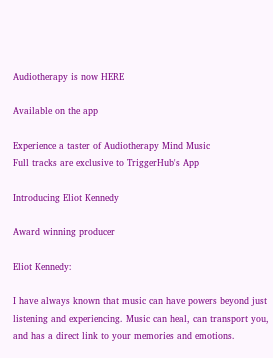Audiotherapy is now HERE

Available on the app

Experience a taster of Audiotherapy Mind Music
Full tracks are exclusive to TriggerHub's App

Introducing Eliot Kennedy

Award winning producer

Eliot Kennedy:

I have always known that music can have powers beyond just listening and experiencing. Music can heal, can transport you, and has a direct link to your memories and emotions.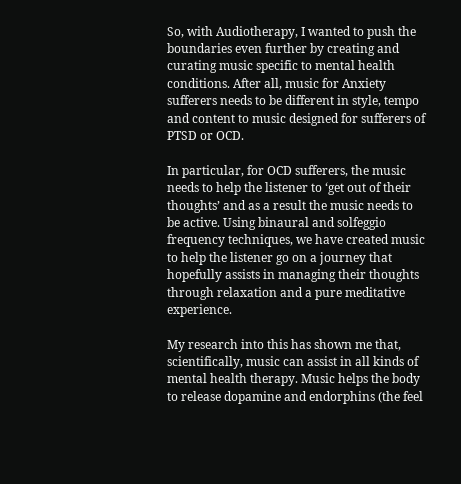So, with Audiotherapy, I wanted to push the boundaries even further by creating and curating music specific to mental health conditions. After all, music for Anxiety sufferers needs to be different in style, tempo and content to music designed for sufferers of PTSD or OCD.

In particular, for OCD sufferers, the music needs to help the listener to ‘get out of their thoughts’ and as a result the music needs to be active. Using binaural and solfeggio frequency techniques, we have created music to help the listener go on a journey that hopefully assists in managing their thoughts through relaxation and a pure meditative experience.

My research into this has shown me that, scientifically, music can assist in all kinds of mental health therapy. Music helps the body to release dopamine and endorphins (the feel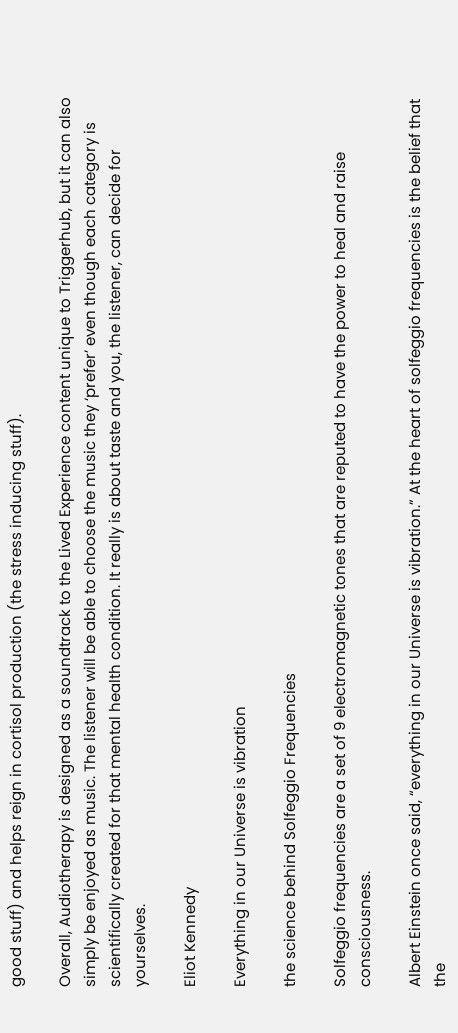good stuff) and helps reign in cortisol production (the stress inducing stuff).

Overall, Audiotherapy is designed as a soundtrack to the Lived Experience content unique to Triggerhub, but it can also simply be enjoyed as music. The listener will be able to choose the music they ‘prefer’ even though each category is scientifically created for that mental health condition. It really is about taste and you, the listener, can decide for yourselves.

Eliot Kennedy

Everything in our Universe is vibration

the science behind Solfeggio Frequencies

Solfeggio frequencies are a set of 9 electromagnetic tones that are reputed to have the power to heal and raise consciousness.

Albert Einstein once said, “everything in our Universe is vibration.” At the heart of solfeggio frequencies is the belief that the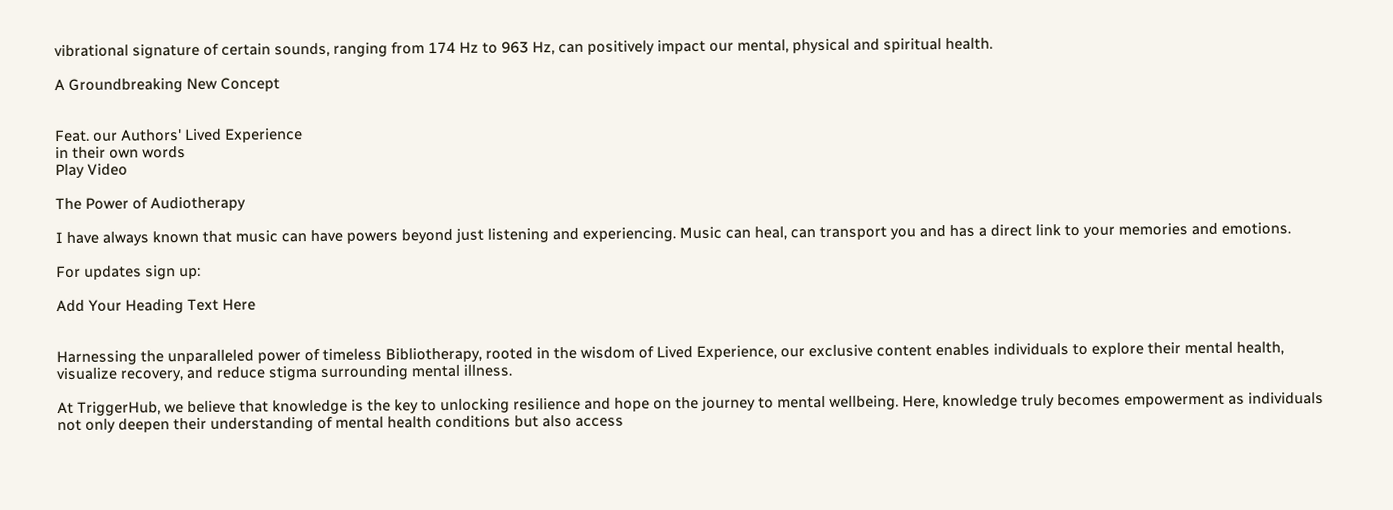vibrational signature of certain sounds, ranging from 174 Hz to 963 Hz, can positively impact our mental, physical and spiritual health.

A Groundbreaking New Concept


Feat. our Authors' Lived Experience
in their own words
Play Video

The Power of Audiotherapy

I have always known that music can have powers beyond just listening and experiencing. Music can heal, can transport you and has a direct link to your memories and emotions.

For updates sign up:

Add Your Heading Text Here


Harnessing the unparalleled power of timeless Bibliotherapy, rooted in the wisdom of Lived Experience, our exclusive content enables individuals to explore their mental health, visualize recovery, and reduce stigma surrounding mental illness.

At TriggerHub, we believe that knowledge is the key to unlocking resilience and hope on the journey to mental wellbeing. Here, knowledge truly becomes empowerment as individuals not only deepen their understanding of mental health conditions but also access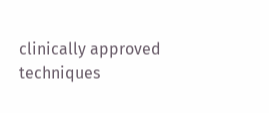clinically approved techniques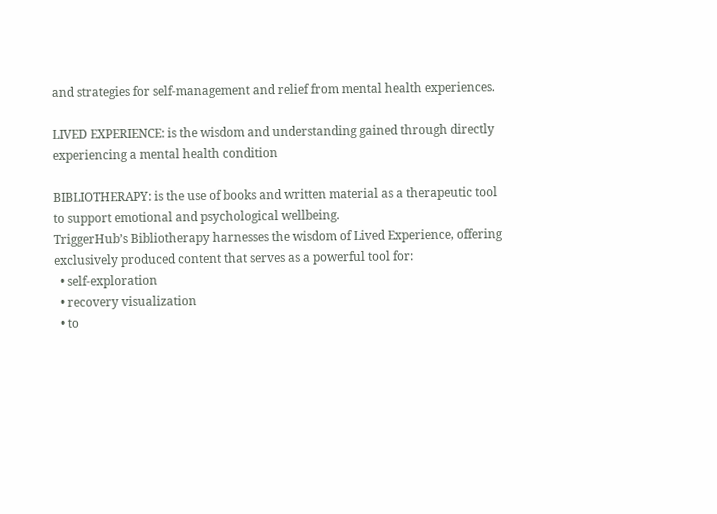and strategies for self-management and relief from mental health experiences.

LIVED EXPERIENCE: is the wisdom and understanding gained through directly experiencing a mental health condition

BIBLIOTHERAPY: is the use of books and written material as a therapeutic tool to support emotional and psychological wellbeing.
TriggerHub’s Bibliotherapy harnesses the wisdom of Lived Experience, offering exclusively produced content that serves as a powerful tool for:
  • self-exploration
  • recovery visualization
  • to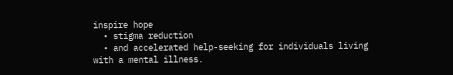inspire hope
  • stigma reduction
  • and accelerated help-seeking for individuals living with a mental illness.